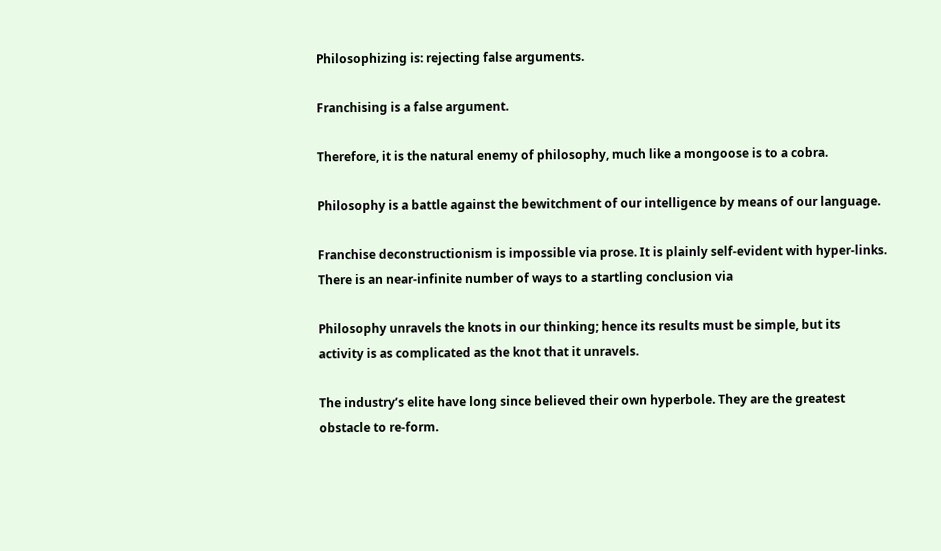Philosophizing is: rejecting false arguments.

Franchising is a false argument.

Therefore, it is the natural enemy of philosophy, much like a mongoose is to a cobra.

Philosophy is a battle against the bewitchment of our intelligence by means of our language.

Franchise deconstructionism is impossible via prose. It is plainly self-evident with hyper-links. There is an near-infinite number of ways to a startling conclusion via

Philosophy unravels the knots in our thinking; hence its results must be simple, but its activity is as complicated as the knot that it unravels.

The industry’s elite have long since believed their own hyperbole. They are the greatest obstacle to re-form.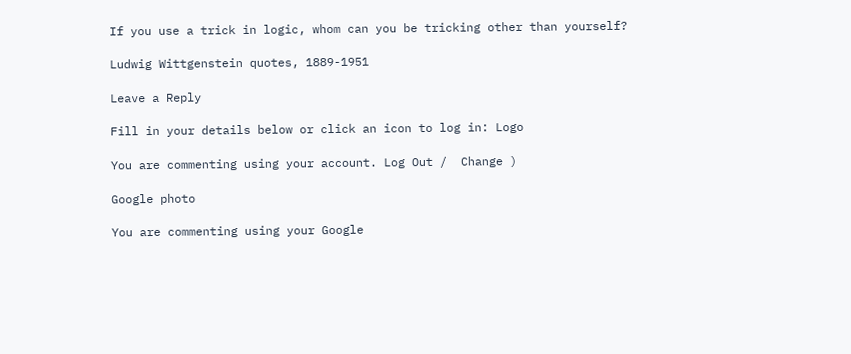If you use a trick in logic, whom can you be tricking other than yourself?

Ludwig Wittgenstein quotes, 1889-1951

Leave a Reply

Fill in your details below or click an icon to log in: Logo

You are commenting using your account. Log Out /  Change )

Google photo

You are commenting using your Google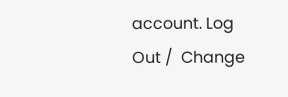account. Log Out /  Change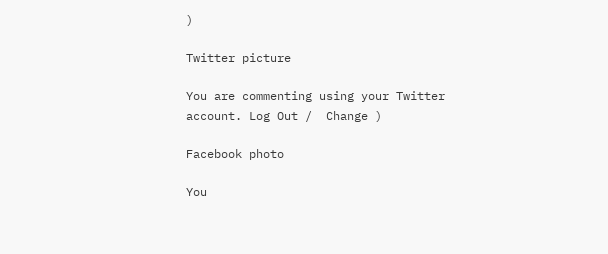)

Twitter picture

You are commenting using your Twitter account. Log Out /  Change )

Facebook photo

You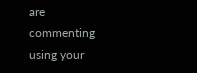are commenting using your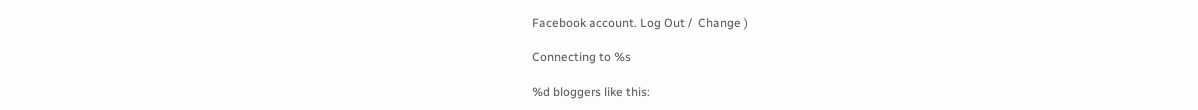Facebook account. Log Out /  Change )

Connecting to %s

%d bloggers like this: